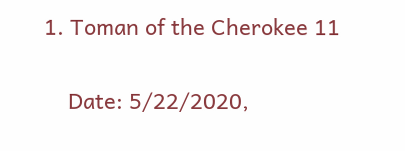1. Toman of the Cherokee 11

    Date: 5/22/2020,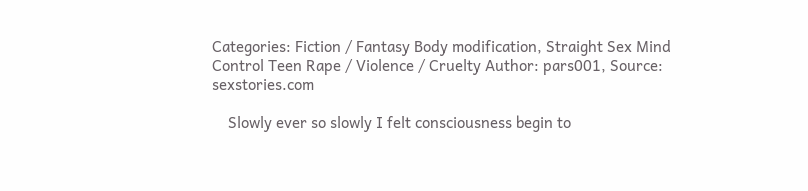Categories: Fiction / Fantasy Body modification, Straight Sex Mind Control Teen Rape / Violence / Cruelty Author: pars001, Source: sexstories.com

    Slowly ever so slowly I felt consciousness begin to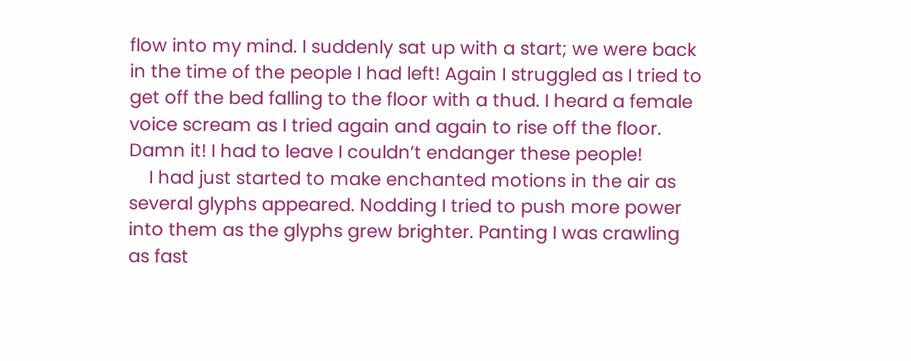flow into my mind. I suddenly sat up with a start; we were back in the time of the people I had left! Again I struggled as I tried to get off the bed falling to the floor with a thud. I heard a female voice scream as I tried again and again to rise off the floor. Damn it! I had to leave I couldn’t endanger these people!
    I had just started to make enchanted motions in the air as several glyphs appeared. Nodding I tried to push more power into them as the glyphs grew brighter. Panting I was crawling as fast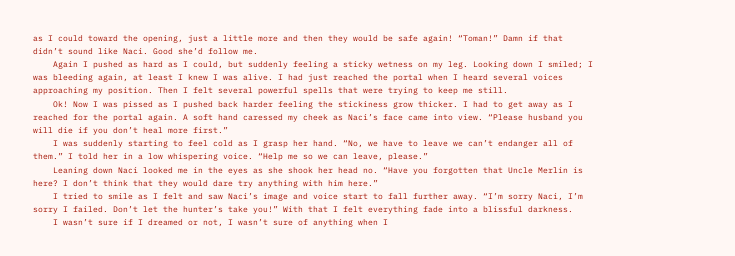as I could toward the opening, just a little more and then they would be safe again! “Toman!” Damn if that didn’t sound like Naci. Good she’d follow me.
    Again I pushed as hard as I could, but suddenly feeling a sticky wetness on my leg. Looking down I smiled; I was bleeding again, at least I knew I was alive. I had just reached the portal when I heard several voices approaching my position. Then I felt several powerful spells that were trying to keep me still.
    Ok! Now I was pissed as I pushed back harder feeling the stickiness grow thicker. I had to get away as I reached for the portal again. A soft hand caressed my cheek as Naci’s face came into view. “Please husband you will die if you don’t heal more first.”
    I was suddenly starting to feel cold as I grasp her hand. “No, we have to leave we can’t endanger all of them.” I told her in a low whispering voice. “Help me so we can leave, please.”
    Leaning down Naci looked me in the eyes as she shook her head no. “Have you forgotten that Uncle Merlin is here? I don’t think that they would dare try anything with him here.”
    I tried to smile as I felt and saw Naci’s image and voice start to fall further away. “I’m sorry Naci, I’m sorry I failed. Don’t let the hunter’s take you!” With that I felt everything fade into a blissful darkness.
    I wasn’t sure if I dreamed or not, I wasn’t sure of anything when I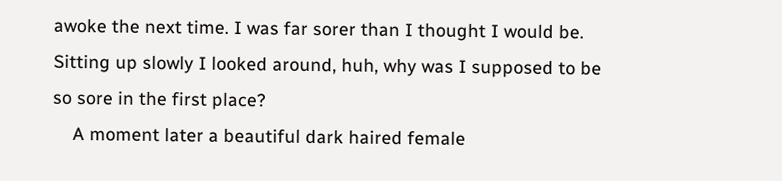awoke the next time. I was far sorer than I thought I would be. Sitting up slowly I looked around, huh, why was I supposed to be so sore in the first place?
    A moment later a beautiful dark haired female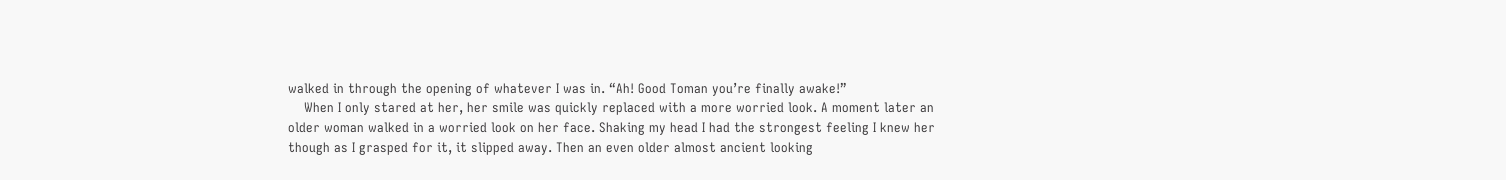walked in through the opening of whatever I was in. “Ah! Good Toman you’re finally awake!”
    When I only stared at her, her smile was quickly replaced with a more worried look. A moment later an older woman walked in a worried look on her face. Shaking my head I had the strongest feeling I knew her though as I grasped for it, it slipped away. Then an even older almost ancient looking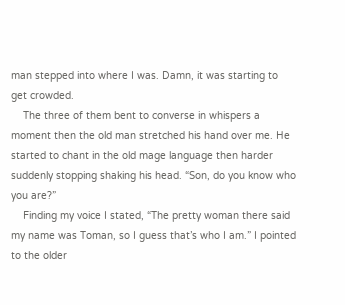man stepped into where I was. Damn, it was starting to get crowded.
    The three of them bent to converse in whispers a moment then the old man stretched his hand over me. He started to chant in the old mage language then harder suddenly stopping shaking his head. “Son, do you know who you are?”
    Finding my voice I stated, “The pretty woman there said my name was Toman, so I guess that’s who I am.” I pointed to the older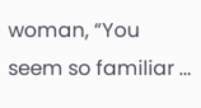woman, “You seem so familiar ...